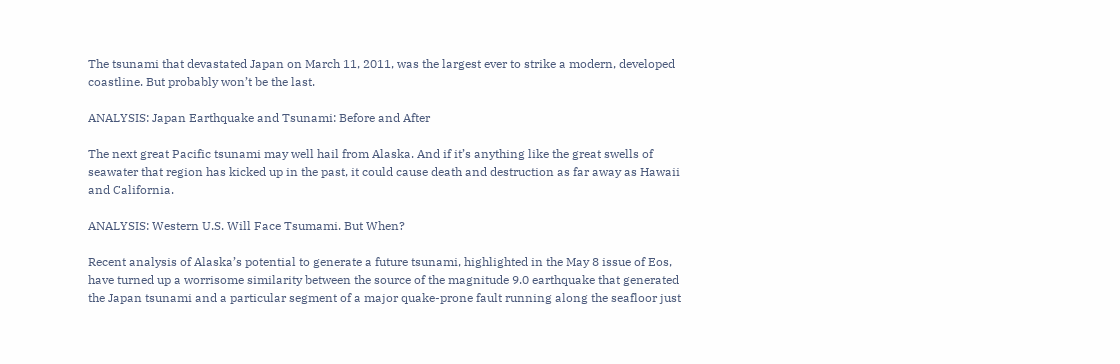The tsunami that devastated Japan on March 11, 2011, was the largest ever to strike a modern, developed coastline. But probably won’t be the last.

ANALYSIS: Japan Earthquake and Tsunami: Before and After

The next great Pacific tsunami may well hail from Alaska. And if it’s anything like the great swells of seawater that region has kicked up in the past, it could cause death and destruction as far away as Hawaii and California.

ANALYSIS: Western U.S. Will Face Tsumami. But When?

Recent analysis of Alaska’s potential to generate a future tsunami, highlighted in the May 8 issue of Eos, have turned up a worrisome similarity between the source of the magnitude 9.0 earthquake that generated the Japan tsunami and a particular segment of a major quake-prone fault running along the seafloor just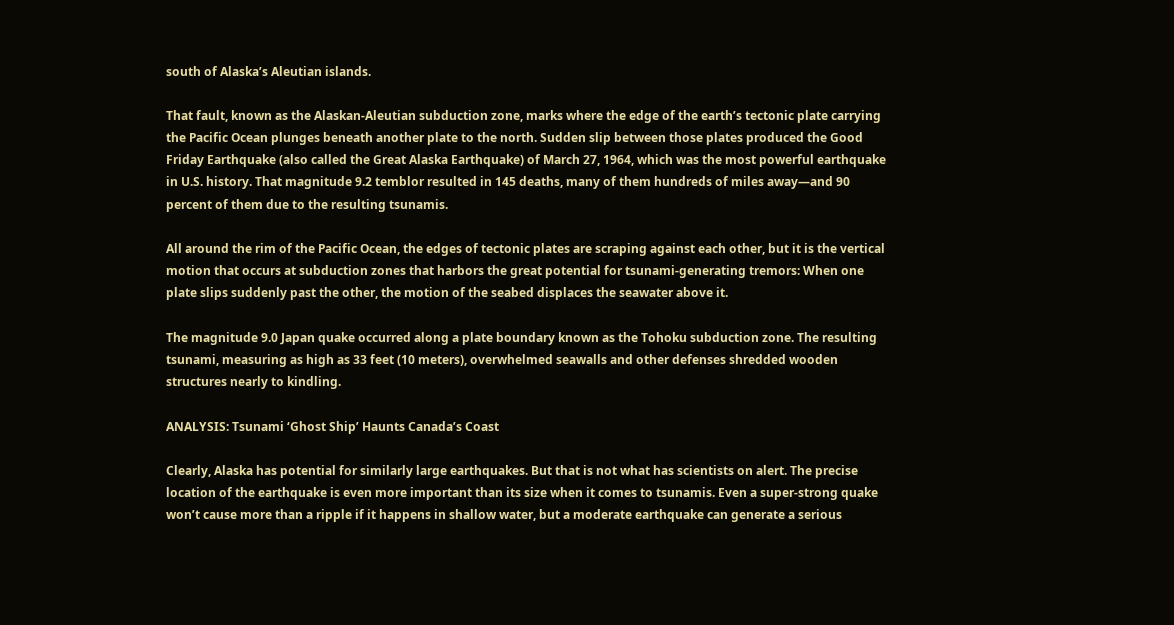south of Alaska’s Aleutian islands.

That fault, known as the Alaskan-Aleutian subduction zone, marks where the edge of the earth’s tectonic plate carrying the Pacific Ocean plunges beneath another plate to the north. Sudden slip between those plates produced the Good Friday Earthquake (also called the Great Alaska Earthquake) of March 27, 1964, which was the most powerful earthquake in U.S. history. That magnitude 9.2 temblor resulted in 145 deaths, many of them hundreds of miles away—and 90 percent of them due to the resulting tsunamis.

All around the rim of the Pacific Ocean, the edges of tectonic plates are scraping against each other, but it is the vertical motion that occurs at subduction zones that harbors the great potential for tsunami-generating tremors: When one plate slips suddenly past the other, the motion of the seabed displaces the seawater above it.

The magnitude 9.0 Japan quake occurred along a plate boundary known as the Tohoku subduction zone. The resulting tsunami, measuring as high as 33 feet (10 meters), overwhelmed seawalls and other defenses shredded wooden structures nearly to kindling.

ANALYSIS: Tsunami ‘Ghost Ship’ Haunts Canada’s Coast

Clearly, Alaska has potential for similarly large earthquakes. But that is not what has scientists on alert. The precise location of the earthquake is even more important than its size when it comes to tsunamis. Even a super-strong quake won’t cause more than a ripple if it happens in shallow water, but a moderate earthquake can generate a serious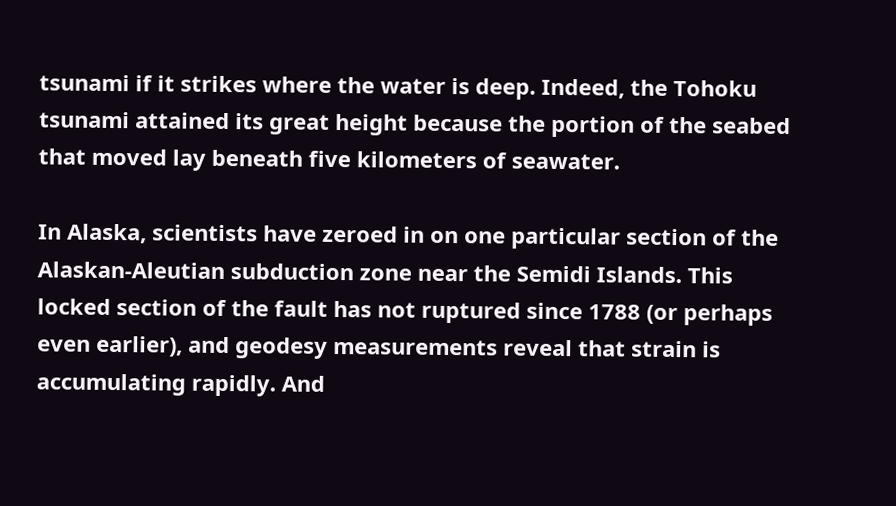tsunami if it strikes where the water is deep. Indeed, the Tohoku tsunami attained its great height because the portion of the seabed that moved lay beneath five kilometers of seawater.

In Alaska, scientists have zeroed in on one particular section of the Alaskan-Aleutian subduction zone near the Semidi Islands. This locked section of the fault has not ruptured since 1788 (or perhaps even earlier), and geodesy measurements reveal that strain is accumulating rapidly. And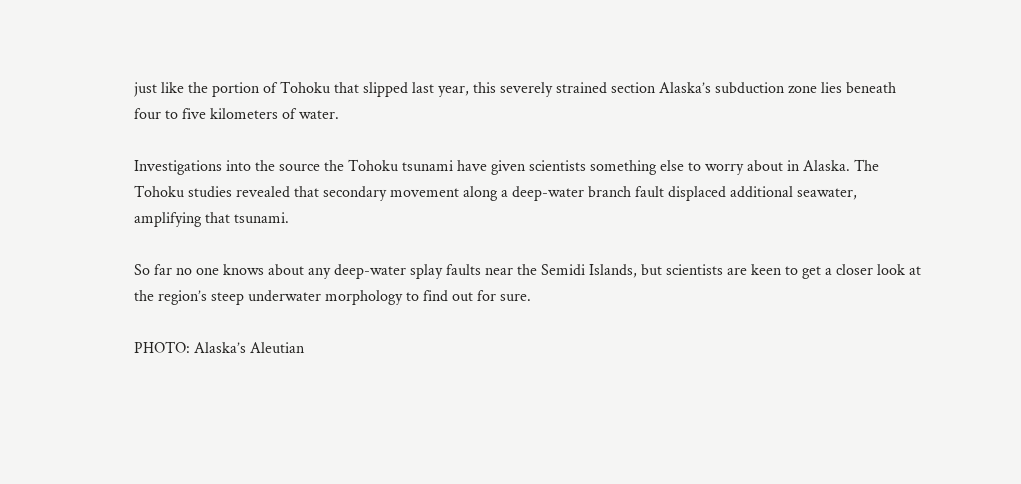just like the portion of Tohoku that slipped last year, this severely strained section Alaska’s subduction zone lies beneath four to five kilometers of water.

Investigations into the source the Tohoku tsunami have given scientists something else to worry about in Alaska. The Tohoku studies revealed that secondary movement along a deep-water branch fault displaced additional seawater, amplifying that tsunami.

So far no one knows about any deep-water splay faults near the Semidi Islands, but scientists are keen to get a closer look at the region’s steep underwater morphology to find out for sure.

PHOTO: Alaska’s Aleutian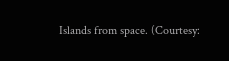Islands from space. (Courtesy: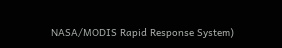NASA/MODIS Rapid Response System)